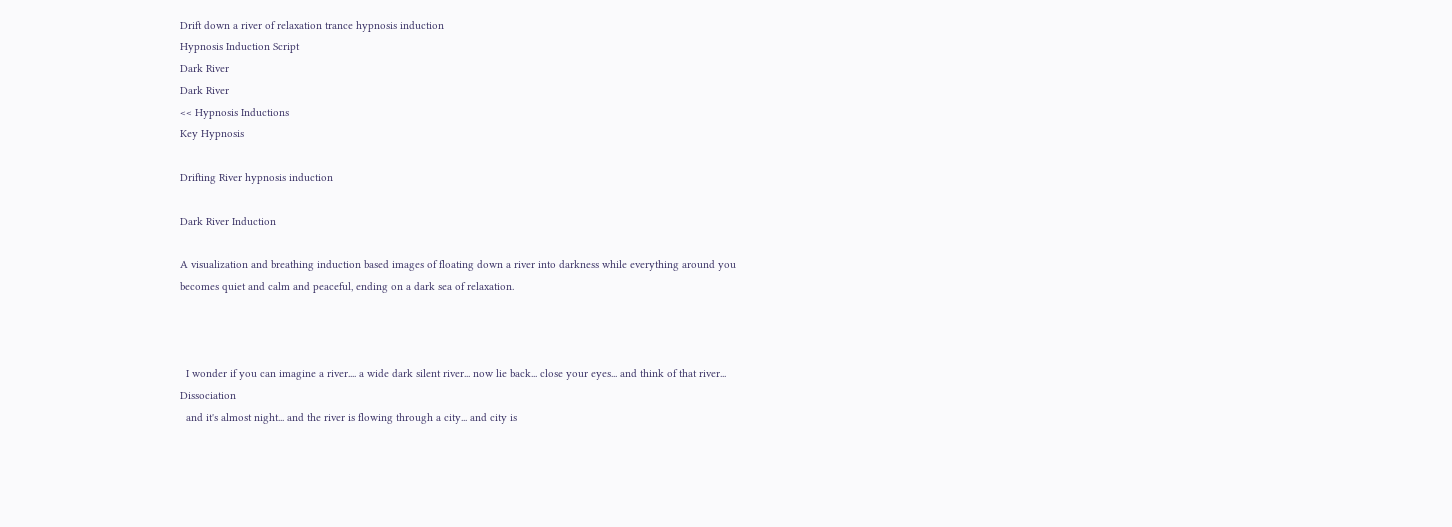Drift down a river of relaxation trance hypnosis induction
Hypnosis Induction Script
Dark River
Dark River
<< Hypnosis Inductions
Key Hypnosis

Drifting River hypnosis induction

Dark River Induction

A visualization and breathing induction based images of floating down a river into darkness while everything around you becomes quiet and calm and peaceful, ending on a dark sea of relaxation.



  I wonder if you can imagine a river.... a wide dark silent river... now lie back... close your eyes... and think of that river...   Dissociation
  and it's almost night... and the river is flowing through a city... and city is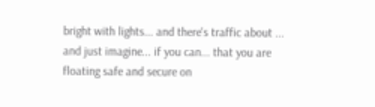bright with lights... and there's traffic about ... and just imagine... if you can... that you are floating safe and secure on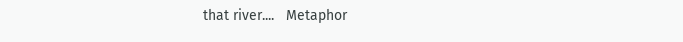that river....   Metaphor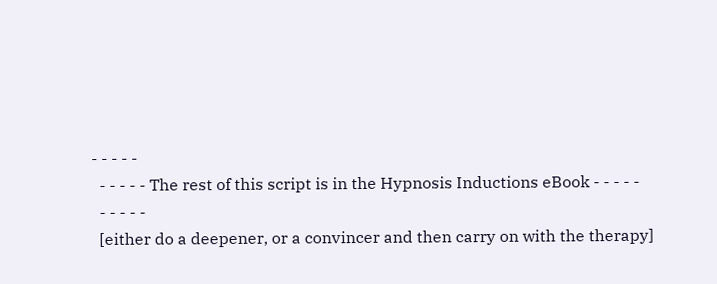- - - - -
  - - - - - The rest of this script is in the Hypnosis Inductions eBook - - - - -
  - - - - -
  [either do a deepener, or a convincer and then carry on with the therapy]